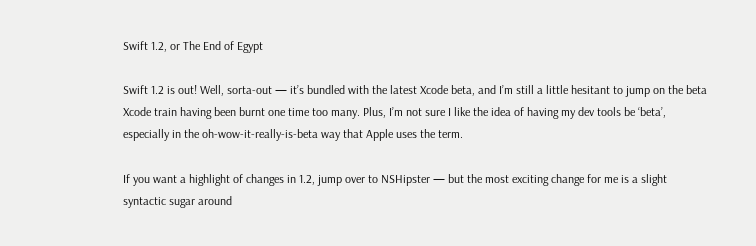Swift 1.2, or The End of Egypt

Swift 1.2 is out! Well, sorta-out — it’s bundled with the latest Xcode beta, and I’m still a little hesitant to jump on the beta Xcode train having been burnt one time too many. Plus, I’m not sure I like the idea of having my dev tools be ‘beta’, especially in the oh-wow-it-really-is-beta way that Apple uses the term.

If you want a highlight of changes in 1.2, jump over to NSHipster — but the most exciting change for me is a slight syntactic sugar around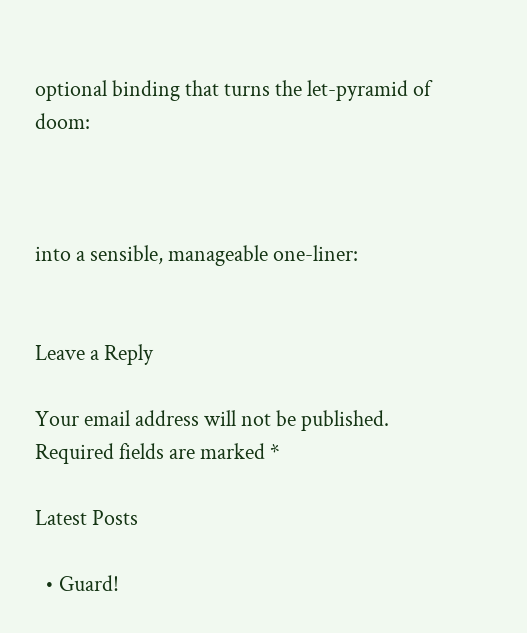optional binding that turns the let-pyramid of doom:



into a sensible, manageable one-liner:


Leave a Reply

Your email address will not be published. Required fields are marked *

Latest Posts

  • Guard!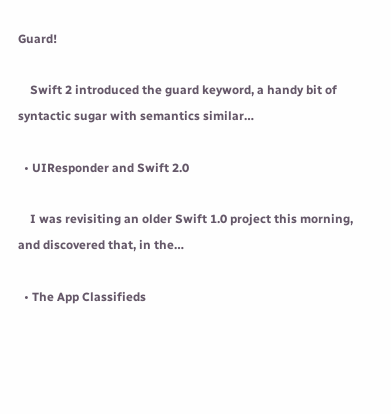Guard!

    Swift 2 introduced the guard keyword, a handy bit of syntactic sugar with semantics similar…

  • UIResponder and Swift 2.0

    I was revisiting an older Swift 1.0 project this morning, and discovered that, in the…

  • The App Classifieds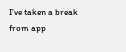I’ve taken a break from app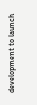development to launch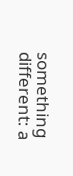something different: a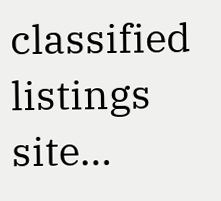classified listings site…